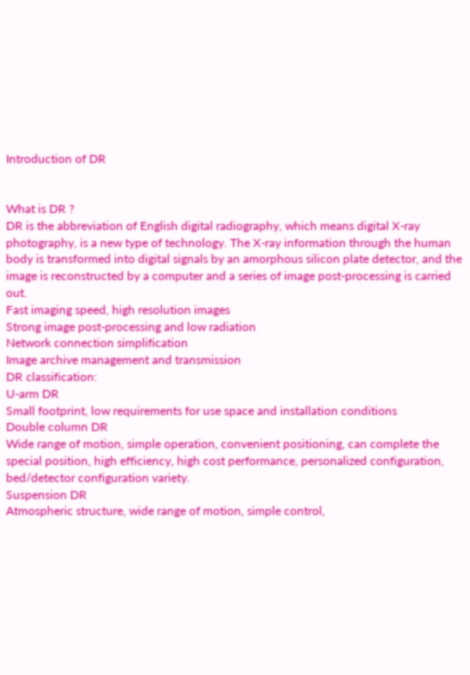Introduction of DR


What is DR ?
DR is the abbreviation of English digital radiography, which means digital X-ray photography, is a new type of technology. The X-ray information through the human body is transformed into digital signals by an amorphous silicon plate detector, and the image is reconstructed by a computer and a series of image post-processing is carried out.
Fast imaging speed, high resolution images
Strong image post-processing and low radiation
Network connection simplification
Image archive management and transmission
DR classification:
U-arm DR
Small footprint, low requirements for use space and installation conditions
Double column DR
Wide range of motion, simple operation, convenient positioning, can complete the special position, high efficiency, high cost performance, personalized configuration, bed/detector configuration variety.
Suspension DR
Atmospheric structure, wide range of motion, simple control,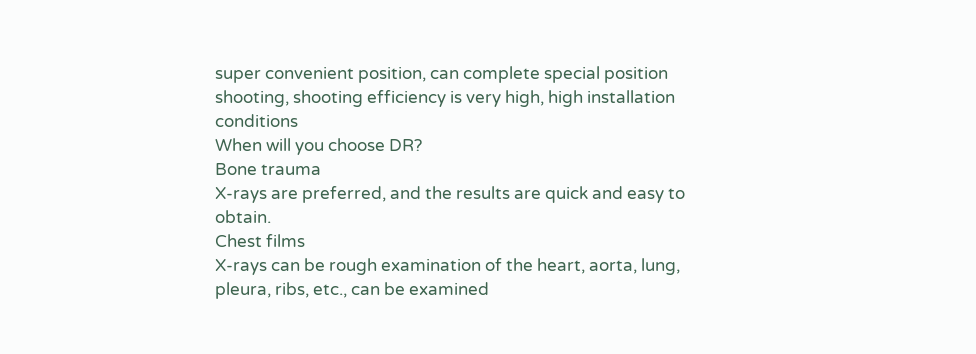super convenient position, can complete special position shooting, shooting efficiency is very high, high installation conditions
When will you choose DR?
Bone trauma
X-rays are preferred, and the results are quick and easy to obtain.
Chest films
X-rays can be rough examination of the heart, aorta, lung, pleura, ribs, etc., can be examined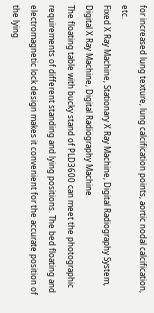for increased lung texture, lung calcification points, aortic nodal calcification, etc.
Fixed X Ray Machine, Stationary X Ray Machine, Digital Radiography System, Digital X Ray Machine, Digital Radiography Machine
The floating table with bucky stand of PLD3600 can meet the photographic requirements of different standing and lying positions. The bed floating and electromagnetic lock design makes it convenient for the accurate position of the lying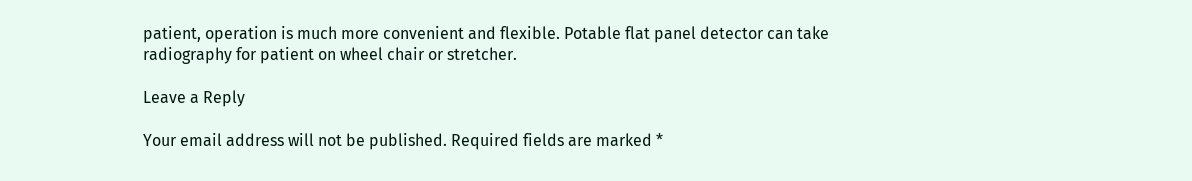patient, operation is much more convenient and flexible. Potable flat panel detector can take radiography for patient on wheel chair or stretcher.

Leave a Reply

Your email address will not be published. Required fields are marked *